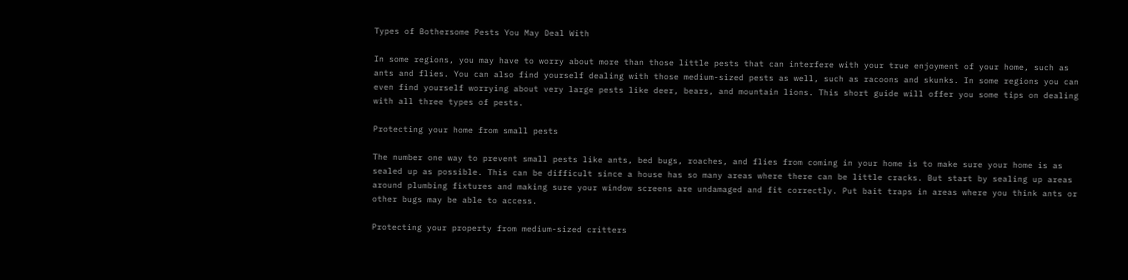Types of Bothersome Pests You May Deal With

In some regions, you may have to worry about more than those little pests that can interfere with your true enjoyment of your home, such as ants and flies. You can also find yourself dealing with those medium-sized pests as well, such as racoons and skunks. In some regions you can even find yourself worrying about very large pests like deer, bears, and mountain lions. This short guide will offer you some tips on dealing with all three types of pests.

Protecting your home from small pests

The number one way to prevent small pests like ants, bed bugs, roaches, and flies from coming in your home is to make sure your home is as sealed up as possible. This can be difficult since a house has so many areas where there can be little cracks. But start by sealing up areas around plumbing fixtures and making sure your window screens are undamaged and fit correctly. Put bait traps in areas where you think ants or other bugs may be able to access.

Protecting your property from medium-sized critters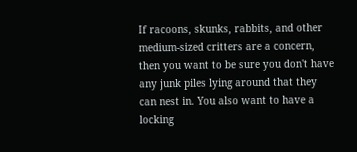If racoons, skunks, rabbits, and other medium-sized critters are a concern, then you want to be sure you don't have any junk piles lying around that they can nest in. You also want to have a locking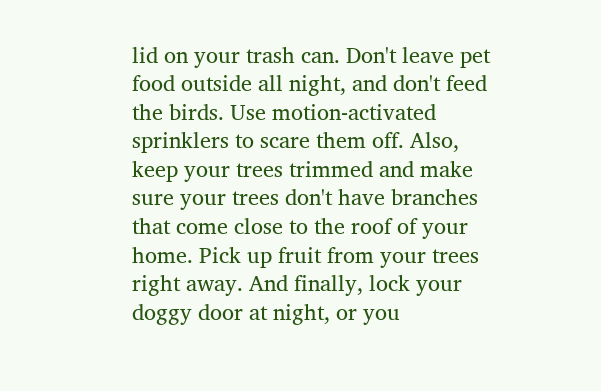lid on your trash can. Don't leave pet food outside all night, and don't feed the birds. Use motion-activated sprinklers to scare them off. Also, keep your trees trimmed and make sure your trees don't have branches that come close to the roof of your home. Pick up fruit from your trees right away. And finally, lock your doggy door at night, or you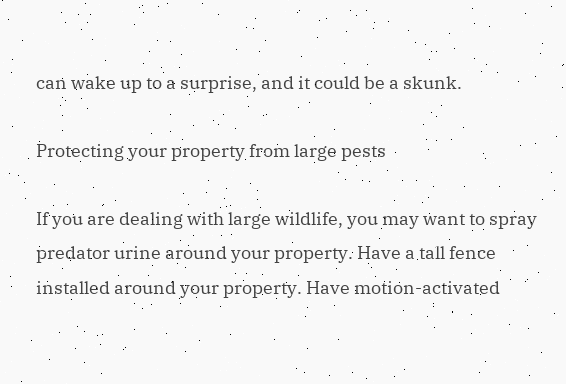can wake up to a surprise, and it could be a skunk.

Protecting your property from large pests

If you are dealing with large wildlife, you may want to spray predator urine around your property. Have a tall fence installed around your property. Have motion-activated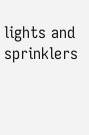lights and sprinklers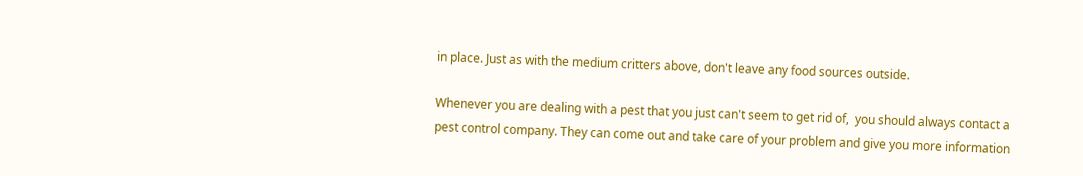in place. Just as with the medium critters above, don't leave any food sources outside.

Whenever you are dealing with a pest that you just can't seem to get rid of,  you should always contact a pest control company. They can come out and take care of your problem and give you more information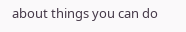about things you can do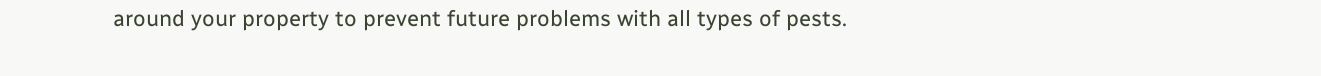around your property to prevent future problems with all types of pests.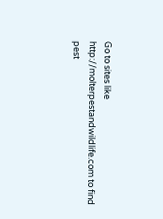Go to sites like http://molterpestandwildlife.com to find pest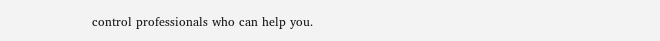control professionals who can help you.